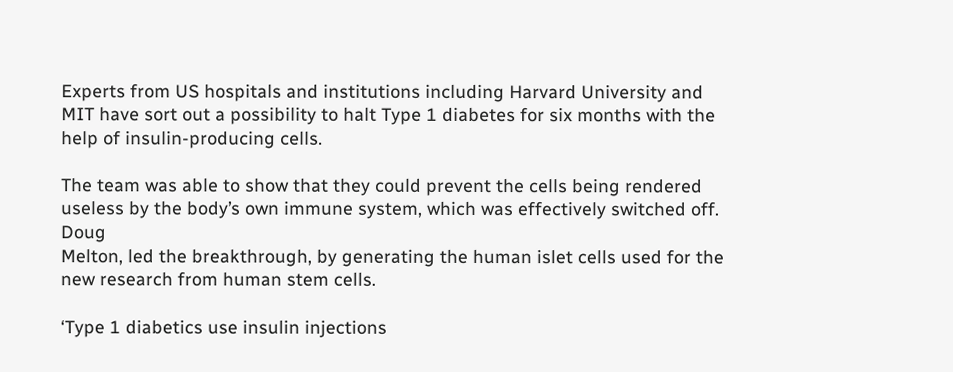Experts from US hospitals and institutions including Harvard University and
MIT have sort out a possibility to halt Type 1 diabetes for six months with the
help of insulin-producing cells.

The team was able to show that they could prevent the cells being rendered
useless by the body’s own immune system, which was effectively switched off. Doug
Melton, led the breakthrough, by generating the human islet cells used for the
new research from human stem cells.

‘Type 1 diabetics use insulin injections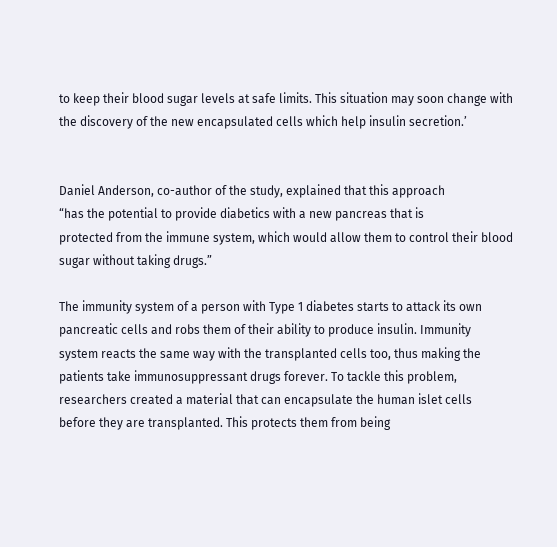to keep their blood sugar levels at safe limits. This situation may soon change with the discovery of the new encapsulated cells which help insulin secretion.’


Daniel Anderson, co-author of the study, explained that this approach
“has the potential to provide diabetics with a new pancreas that is
protected from the immune system, which would allow them to control their blood
sugar without taking drugs.”

The immunity system of a person with Type 1 diabetes starts to attack its own
pancreatic cells and robs them of their ability to produce insulin. Immunity
system reacts the same way with the transplanted cells too, thus making the
patients take immunosuppressant drugs forever. To tackle this problem,
researchers created a material that can encapsulate the human islet cells
before they are transplanted. This protects them from being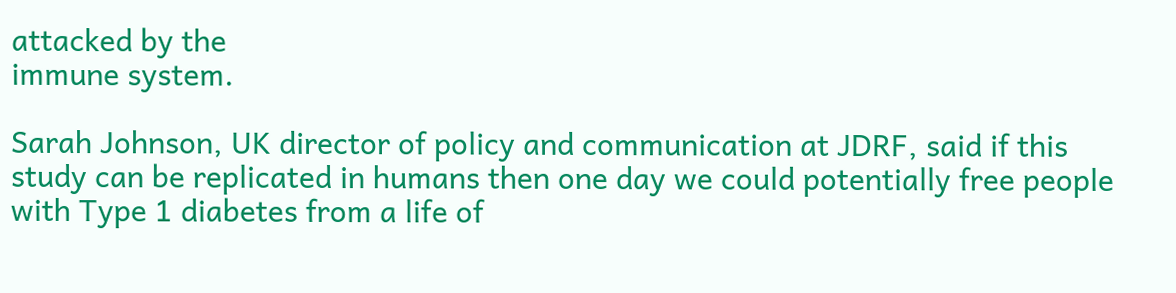attacked by the
immune system.

Sarah Johnson, UK director of policy and communication at JDRF, said if this
study can be replicated in humans then one day we could potentially free people
with Type 1 diabetes from a life of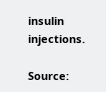insulin injections.

Source: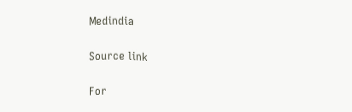Medindia

Source link

For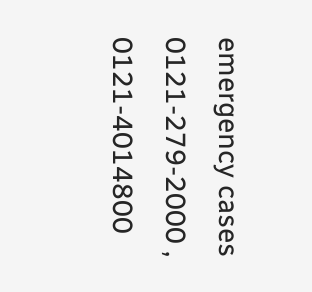emergency cases        0121-279-2000 , 0121-4014800